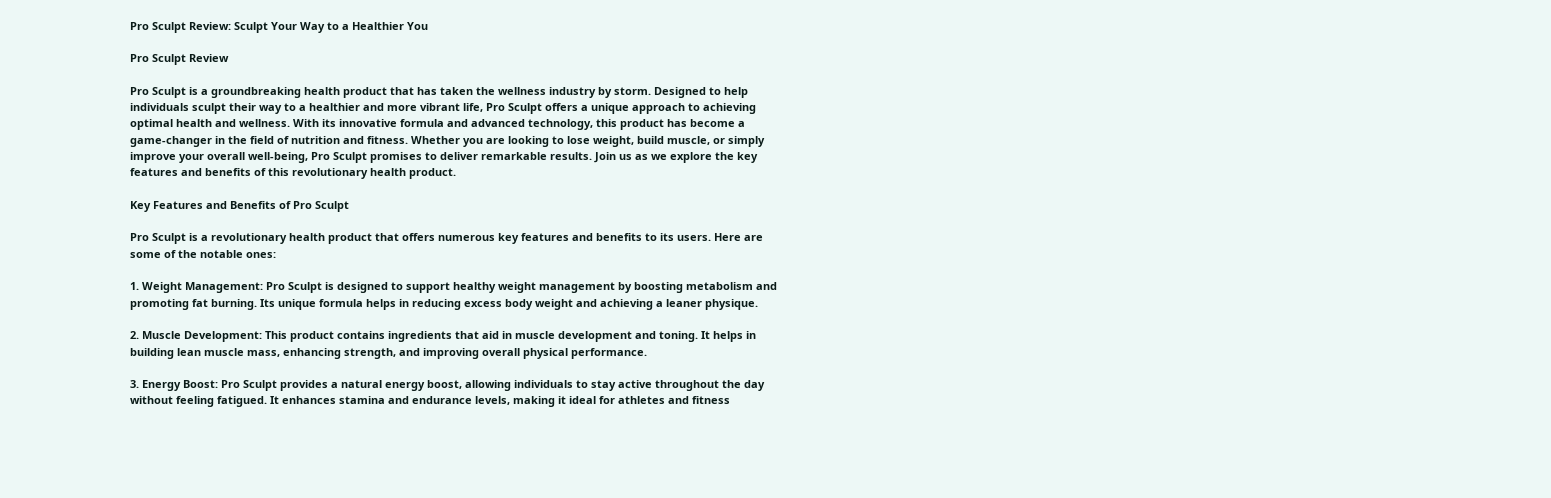Pro Sculpt Review: Sculpt Your Way to a Healthier You

Pro Sculpt Review

Pro Sculpt is a groundbreaking health product that has taken the wellness industry by storm. Designed to help individuals sculpt their way to a healthier and more vibrant life, Pro Sculpt offers a unique approach to achieving optimal health and wellness. With its innovative formula and advanced technology, this product has become a game-changer in the field of nutrition and fitness. Whether you are looking to lose weight, build muscle, or simply improve your overall well-being, Pro Sculpt promises to deliver remarkable results. Join us as we explore the key features and benefits of this revolutionary health product.

Key Features and Benefits of Pro Sculpt

Pro Sculpt is a revolutionary health product that offers numerous key features and benefits to its users. Here are some of the notable ones:

1. Weight Management: Pro Sculpt is designed to support healthy weight management by boosting metabolism and promoting fat burning. Its unique formula helps in reducing excess body weight and achieving a leaner physique.

2. Muscle Development: This product contains ingredients that aid in muscle development and toning. It helps in building lean muscle mass, enhancing strength, and improving overall physical performance.

3. Energy Boost: Pro Sculpt provides a natural energy boost, allowing individuals to stay active throughout the day without feeling fatigued. It enhances stamina and endurance levels, making it ideal for athletes and fitness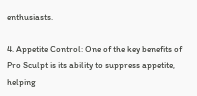enthusiasts.

4. Appetite Control: One of the key benefits of Pro Sculpt is its ability to suppress appetite, helping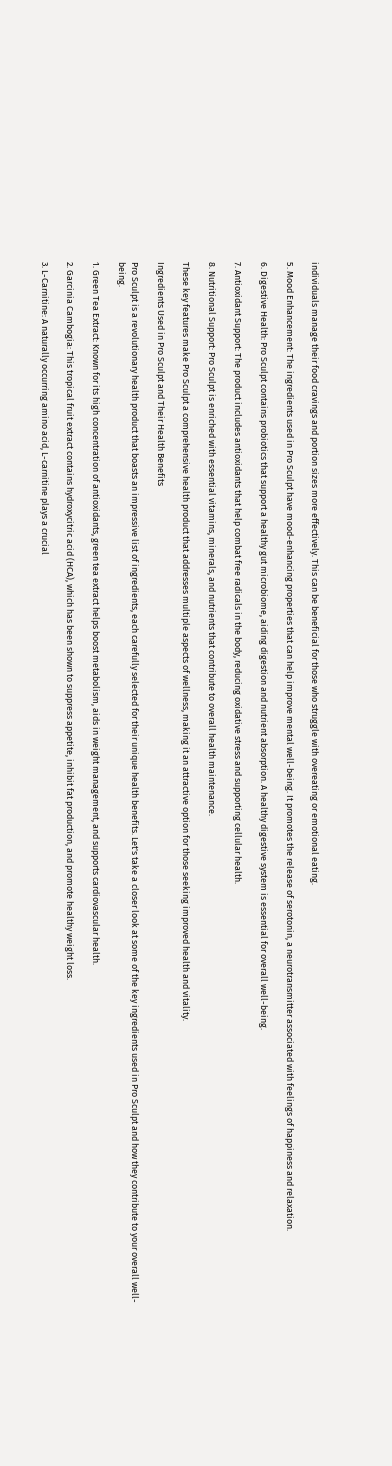individuals manage their food cravings and portion sizes more effectively. This can be beneficial for those who struggle with overeating or emotional eating.

5. Mood Enhancement: The ingredients used in Pro Sculpt have mood-enhancing properties that can help improve mental well-being. It promotes the release of serotonin, a neurotransmitter associated with feelings of happiness and relaxation.

6. Digestive Health: Pro Sculpt contains probiotics that support a healthy gut microbiome, aiding digestion and nutrient absorption. A healthy digestive system is essential for overall well-being.

7. Antioxidant Support: The product includes antioxidants that help combat free radicals in the body, reducing oxidative stress and supporting cellular health.

8. Nutritional Support: Pro Sculpt is enriched with essential vitamins, minerals, and nutrients that contribute to overall health maintenance.

These key features make Pro Sculpt a comprehensive health product that addresses multiple aspects of wellness, making it an attractive option for those seeking improved health and vitality.

Ingredients Used in Pro Sculpt and Their Health Benefits

Pro Sculpt is a revolutionary health product that boasts an impressive list of ingredients, each carefully selected for their unique health benefits. Let's take a closer look at some of the key ingredients used in Pro Sculpt and how they contribute to your overall well-being.

1. Green Tea Extract: Known for its high concentration of antioxidants, green tea extract helps boost metabolism, aids in weight management, and supports cardiovascular health.

2. Garcinia Cambogia: This tropical fruit extract contains hydroxycitric acid (HCA), which has been shown to suppress appetite, inhibit fat production, and promote healthy weight loss.

3. L-Carnitine: A naturally occurring amino acid, L-carnitine plays a crucial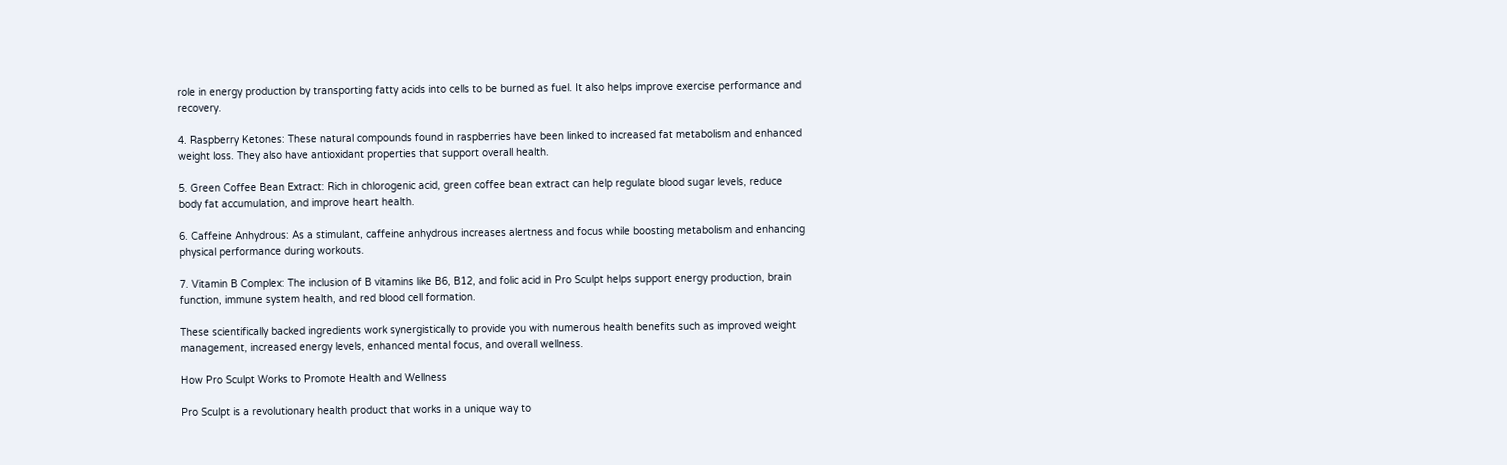role in energy production by transporting fatty acids into cells to be burned as fuel. It also helps improve exercise performance and recovery.

4. Raspberry Ketones: These natural compounds found in raspberries have been linked to increased fat metabolism and enhanced weight loss. They also have antioxidant properties that support overall health.

5. Green Coffee Bean Extract: Rich in chlorogenic acid, green coffee bean extract can help regulate blood sugar levels, reduce body fat accumulation, and improve heart health.

6. Caffeine Anhydrous: As a stimulant, caffeine anhydrous increases alertness and focus while boosting metabolism and enhancing physical performance during workouts.

7. Vitamin B Complex: The inclusion of B vitamins like B6, B12, and folic acid in Pro Sculpt helps support energy production, brain function, immune system health, and red blood cell formation.

These scientifically backed ingredients work synergistically to provide you with numerous health benefits such as improved weight management, increased energy levels, enhanced mental focus, and overall wellness.

How Pro Sculpt Works to Promote Health and Wellness

Pro Sculpt is a revolutionary health product that works in a unique way to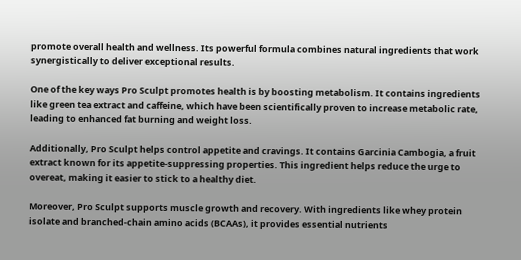promote overall health and wellness. Its powerful formula combines natural ingredients that work synergistically to deliver exceptional results.

One of the key ways Pro Sculpt promotes health is by boosting metabolism. It contains ingredients like green tea extract and caffeine, which have been scientifically proven to increase metabolic rate, leading to enhanced fat burning and weight loss.

Additionally, Pro Sculpt helps control appetite and cravings. It contains Garcinia Cambogia, a fruit extract known for its appetite-suppressing properties. This ingredient helps reduce the urge to overeat, making it easier to stick to a healthy diet.

Moreover, Pro Sculpt supports muscle growth and recovery. With ingredients like whey protein isolate and branched-chain amino acids (BCAAs), it provides essential nutrients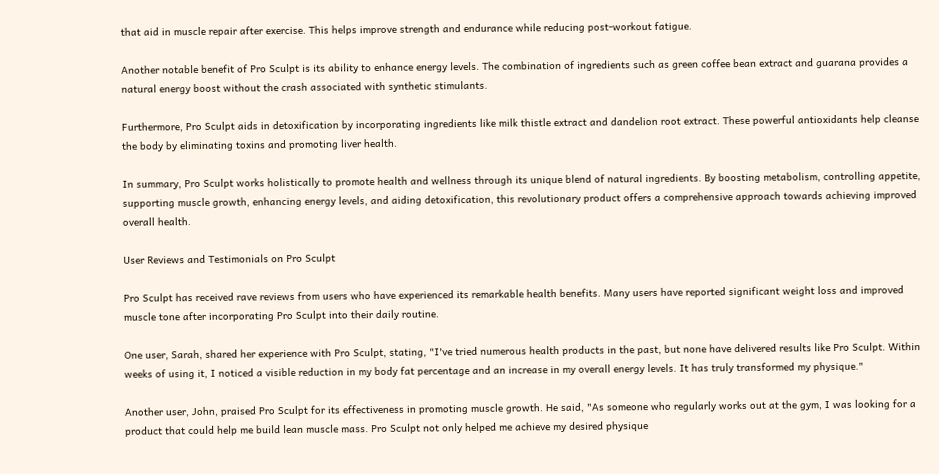that aid in muscle repair after exercise. This helps improve strength and endurance while reducing post-workout fatigue.

Another notable benefit of Pro Sculpt is its ability to enhance energy levels. The combination of ingredients such as green coffee bean extract and guarana provides a natural energy boost without the crash associated with synthetic stimulants.

Furthermore, Pro Sculpt aids in detoxification by incorporating ingredients like milk thistle extract and dandelion root extract. These powerful antioxidants help cleanse the body by eliminating toxins and promoting liver health.

In summary, Pro Sculpt works holistically to promote health and wellness through its unique blend of natural ingredients. By boosting metabolism, controlling appetite, supporting muscle growth, enhancing energy levels, and aiding detoxification, this revolutionary product offers a comprehensive approach towards achieving improved overall health.

User Reviews and Testimonials on Pro Sculpt

Pro Sculpt has received rave reviews from users who have experienced its remarkable health benefits. Many users have reported significant weight loss and improved muscle tone after incorporating Pro Sculpt into their daily routine.

One user, Sarah, shared her experience with Pro Sculpt, stating, "I've tried numerous health products in the past, but none have delivered results like Pro Sculpt. Within weeks of using it, I noticed a visible reduction in my body fat percentage and an increase in my overall energy levels. It has truly transformed my physique."

Another user, John, praised Pro Sculpt for its effectiveness in promoting muscle growth. He said, "As someone who regularly works out at the gym, I was looking for a product that could help me build lean muscle mass. Pro Sculpt not only helped me achieve my desired physique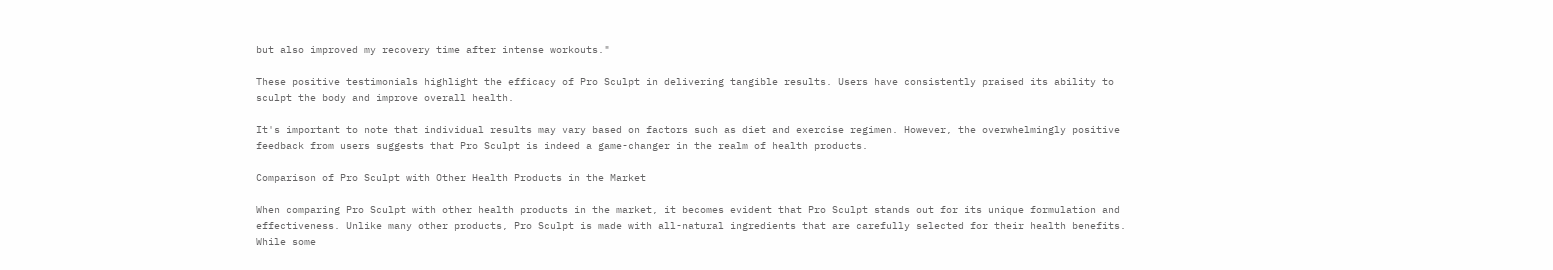but also improved my recovery time after intense workouts."

These positive testimonials highlight the efficacy of Pro Sculpt in delivering tangible results. Users have consistently praised its ability to sculpt the body and improve overall health.

It's important to note that individual results may vary based on factors such as diet and exercise regimen. However, the overwhelmingly positive feedback from users suggests that Pro Sculpt is indeed a game-changer in the realm of health products.

Comparison of Pro Sculpt with Other Health Products in the Market

When comparing Pro Sculpt with other health products in the market, it becomes evident that Pro Sculpt stands out for its unique formulation and effectiveness. Unlike many other products, Pro Sculpt is made with all-natural ingredients that are carefully selected for their health benefits. While some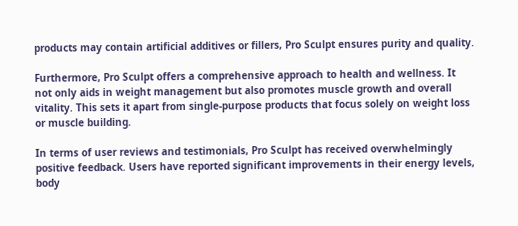products may contain artificial additives or fillers, Pro Sculpt ensures purity and quality.

Furthermore, Pro Sculpt offers a comprehensive approach to health and wellness. It not only aids in weight management but also promotes muscle growth and overall vitality. This sets it apart from single-purpose products that focus solely on weight loss or muscle building.

In terms of user reviews and testimonials, Pro Sculpt has received overwhelmingly positive feedback. Users have reported significant improvements in their energy levels, body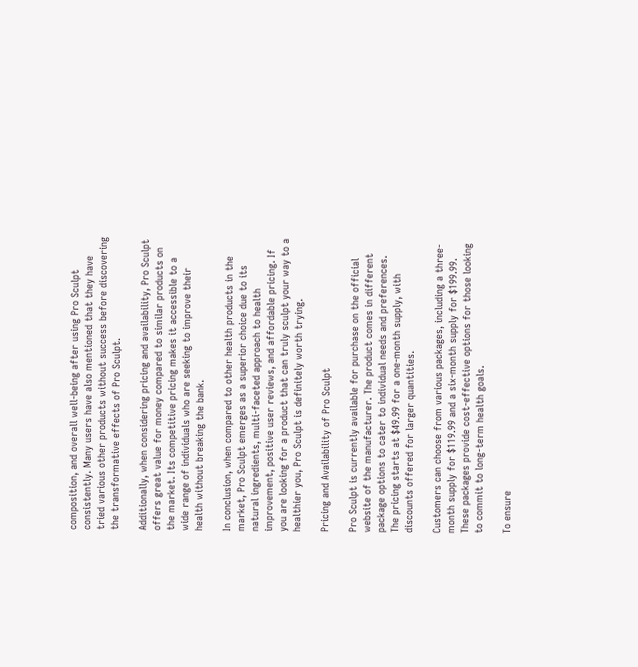composition, and overall well-being after using Pro Sculpt consistently. Many users have also mentioned that they have tried various other products without success before discovering the transformative effects of Pro Sculpt.

Additionally, when considering pricing and availability, Pro Sculpt offers great value for money compared to similar products on the market. Its competitive pricing makes it accessible to a wide range of individuals who are seeking to improve their health without breaking the bank.

In conclusion, when compared to other health products in the market, Pro Sculpt emerges as a superior choice due to its natural ingredients, multi-faceted approach to health improvement, positive user reviews, and affordable pricing. If you are looking for a product that can truly sculpt your way to a healthier you, Pro Sculpt is definitely worth trying.

Pricing and Availability of Pro Sculpt

Pro Sculpt is currently available for purchase on the official website of the manufacturer. The product comes in different package options to cater to individual needs and preferences. The pricing starts at $49.99 for a one-month supply, with discounts offered for larger quantities.

Customers can choose from various packages, including a three-month supply for $119.99 and a six-month supply for $199.99. These packages provide cost-effective options for those looking to commit to long-term health goals.

To ensure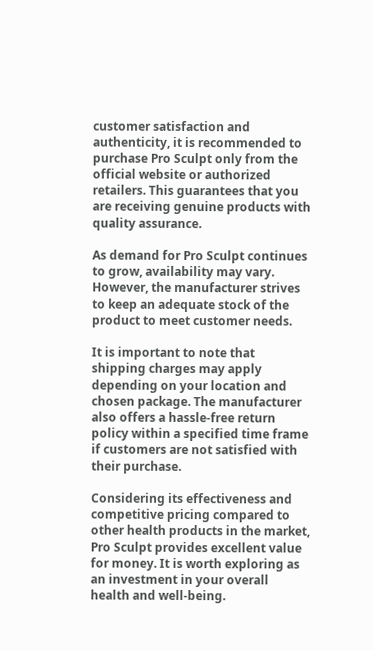customer satisfaction and authenticity, it is recommended to purchase Pro Sculpt only from the official website or authorized retailers. This guarantees that you are receiving genuine products with quality assurance.

As demand for Pro Sculpt continues to grow, availability may vary. However, the manufacturer strives to keep an adequate stock of the product to meet customer needs.

It is important to note that shipping charges may apply depending on your location and chosen package. The manufacturer also offers a hassle-free return policy within a specified time frame if customers are not satisfied with their purchase.

Considering its effectiveness and competitive pricing compared to other health products in the market, Pro Sculpt provides excellent value for money. It is worth exploring as an investment in your overall health and well-being.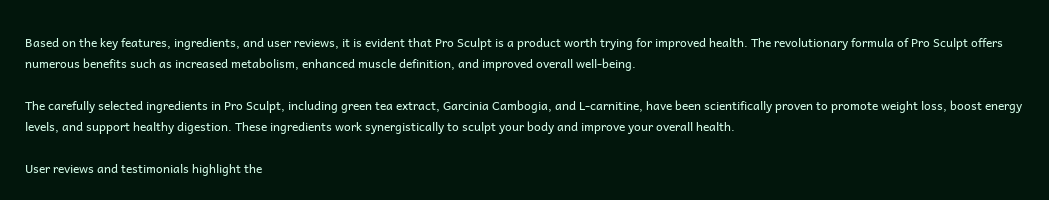Based on the key features, ingredients, and user reviews, it is evident that Pro Sculpt is a product worth trying for improved health. The revolutionary formula of Pro Sculpt offers numerous benefits such as increased metabolism, enhanced muscle definition, and improved overall well-being.

The carefully selected ingredients in Pro Sculpt, including green tea extract, Garcinia Cambogia, and L-carnitine, have been scientifically proven to promote weight loss, boost energy levels, and support healthy digestion. These ingredients work synergistically to sculpt your body and improve your overall health.

User reviews and testimonials highlight the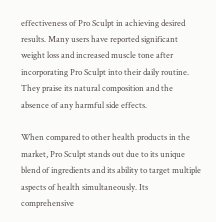effectiveness of Pro Sculpt in achieving desired results. Many users have reported significant weight loss and increased muscle tone after incorporating Pro Sculpt into their daily routine. They praise its natural composition and the absence of any harmful side effects.

When compared to other health products in the market, Pro Sculpt stands out due to its unique blend of ingredients and its ability to target multiple aspects of health simultaneously. Its comprehensive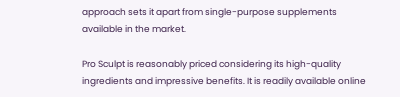approach sets it apart from single-purpose supplements available in the market.

Pro Sculpt is reasonably priced considering its high-quality ingredients and impressive benefits. It is readily available online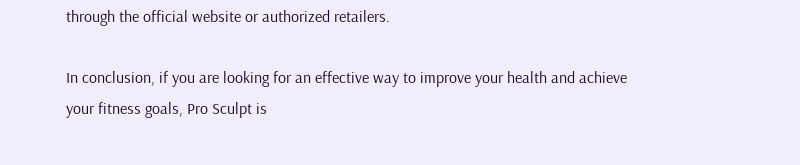through the official website or authorized retailers.

In conclusion, if you are looking for an effective way to improve your health and achieve your fitness goals, Pro Sculpt is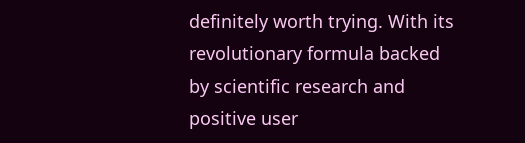definitely worth trying. With its revolutionary formula backed by scientific research and positive user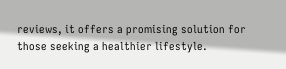reviews, it offers a promising solution for those seeking a healthier lifestyle.